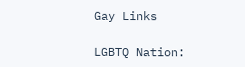Gay Links

LGBTQ Nation: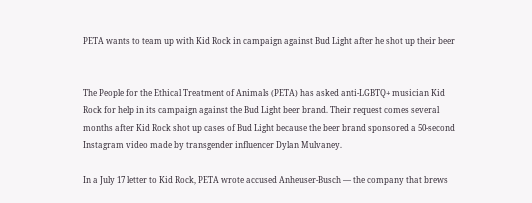PETA wants to team up with Kid Rock in campaign against Bud Light after he shot up their beer


The People for the Ethical Treatment of Animals (PETA) has asked anti-LGBTQ+ musician Kid Rock for help in its campaign against the Bud Light beer brand. Their request comes several months after Kid Rock shot up cases of Bud Light because the beer brand sponsored a 50-second Instagram video made by transgender influencer Dylan Mulvaney.

In a July 17 letter to Kid Rock, PETA wrote accused Anheuser-Busch — the company that brews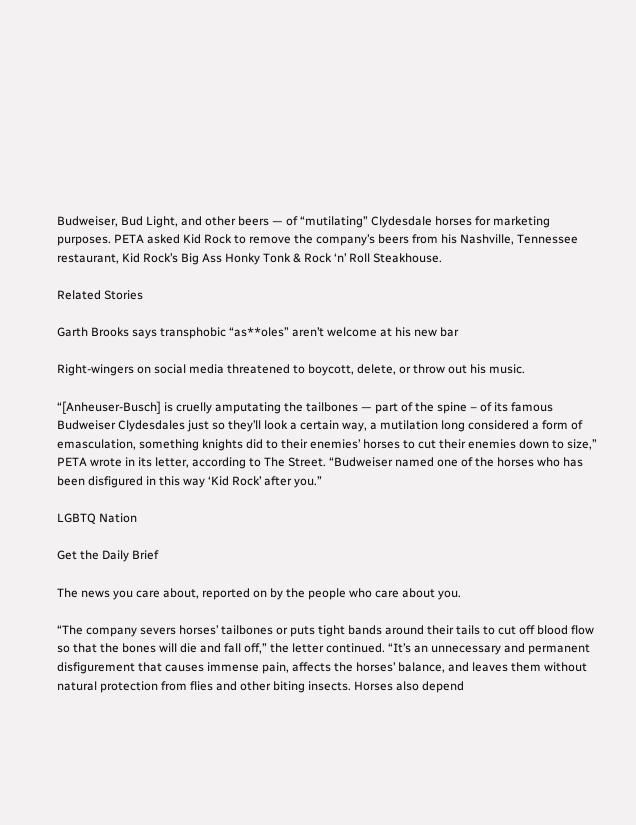Budweiser, Bud Light, and other beers — of “mutilating” Clydesdale horses for marketing purposes. PETA asked Kid Rock to remove the company’s beers from his Nashville, Tennessee restaurant, Kid Rock’s Big Ass Honky Tonk & Rock ‘n’ Roll Steakhouse.

Related Stories

Garth Brooks says transphobic “as**oles” aren’t welcome at his new bar

Right-wingers on social media threatened to boycott, delete, or throw out his music.

“[Anheuser-Busch] is cruelly amputating the tailbones — part of the spine – of its famous Budweiser Clydesdales just so they’ll look a certain way, a mutilation long considered a form of emasculation, something knights did to their enemies’ horses to cut their enemies down to size,” PETA wrote in its letter, according to The Street. “Budweiser named one of the horses who has been disfigured in this way ‘Kid Rock’ after you.”

LGBTQ Nation

Get the Daily Brief

The news you care about, reported on by the people who care about you.

“The company severs horses’ tailbones or puts tight bands around their tails to cut off blood flow so that the bones will die and fall off,” the letter continued. “It’s an unnecessary and permanent disfigurement that causes immense pain, affects the horses’ balance, and leaves them without natural protection from flies and other biting insects. Horses also depend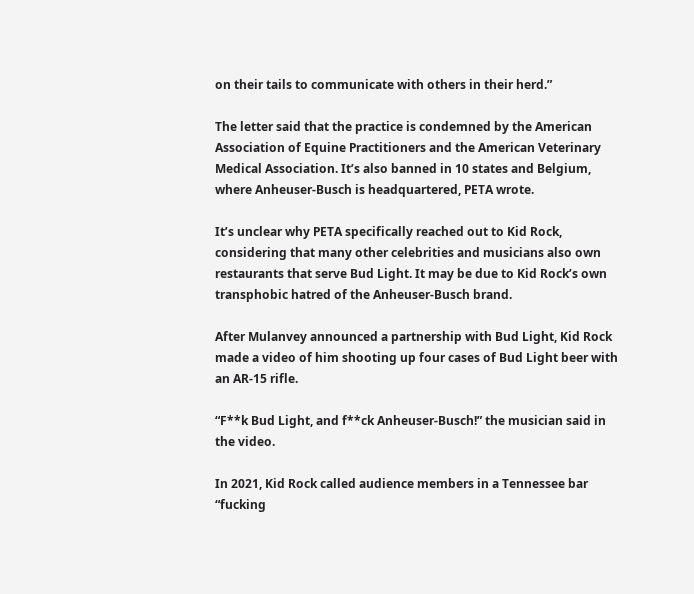on their tails to communicate with others in their herd.”

The letter said that the practice is condemned by the American Association of Equine Practitioners and the American Veterinary Medical Association. It’s also banned in 10 states and Belgium, where Anheuser-Busch is headquartered, PETA wrote.

It’s unclear why PETA specifically reached out to Kid Rock, considering that many other celebrities and musicians also own restaurants that serve Bud Light. It may be due to Kid Rock’s own transphobic hatred of the Anheuser-Busch brand.

After Mulanvey announced a partnership with Bud Light, Kid Rock made a video of him shooting up four cases of Bud Light beer with an AR-15 rifle.

“F**k Bud Light, and f**ck Anheuser-Busch!” the musician said in the video.

In 2021, Kid Rock called audience members in a Tennessee bar “fucking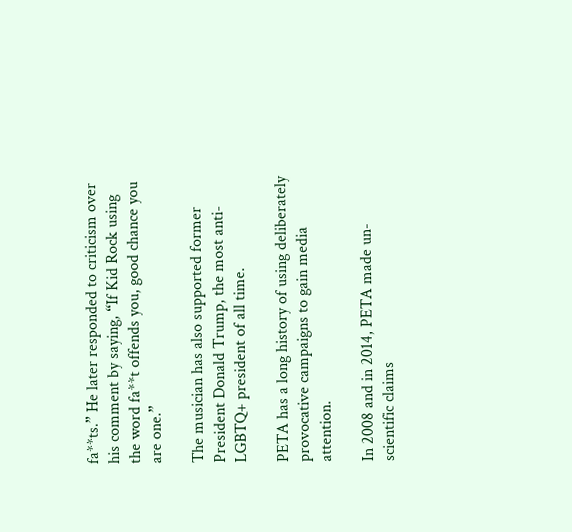fa**ts.” He later responded to criticism over his comment by saying, “If Kid Rock using the word fa**t offends you, good chance you are one.”

The musician has also supported former President Donald Trump, the most anti-LGBTQ+ president of all time.

PETA has a long history of using deliberately provocative campaigns to gain media attention.

In 2008 and in 2014, PETA made un-scientific claims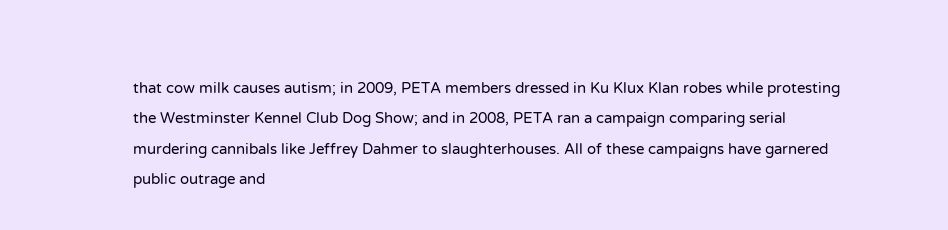that cow milk causes autism; in 2009, PETA members dressed in Ku Klux Klan robes while protesting the Westminster Kennel Club Dog Show; and in 2008, PETA ran a campaign comparing serial murdering cannibals like Jeffrey Dahmer to slaughterhouses. All of these campaigns have garnered public outrage and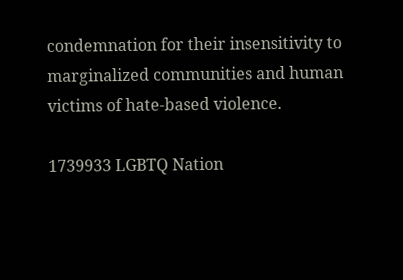condemnation for their insensitivity to marginalized communities and human victims of hate-based violence.

1739933 LGBTQ Nation